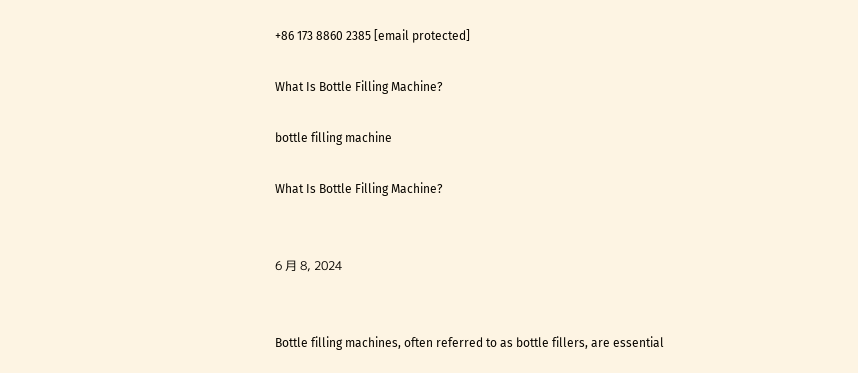+86 173 8860 2385 [email protected]

What Is Bottle Filling Machine?

bottle filling machine

What Is Bottle Filling Machine?


6 月 8, 2024


Bottle filling machines, often referred to as bottle fillers, are essential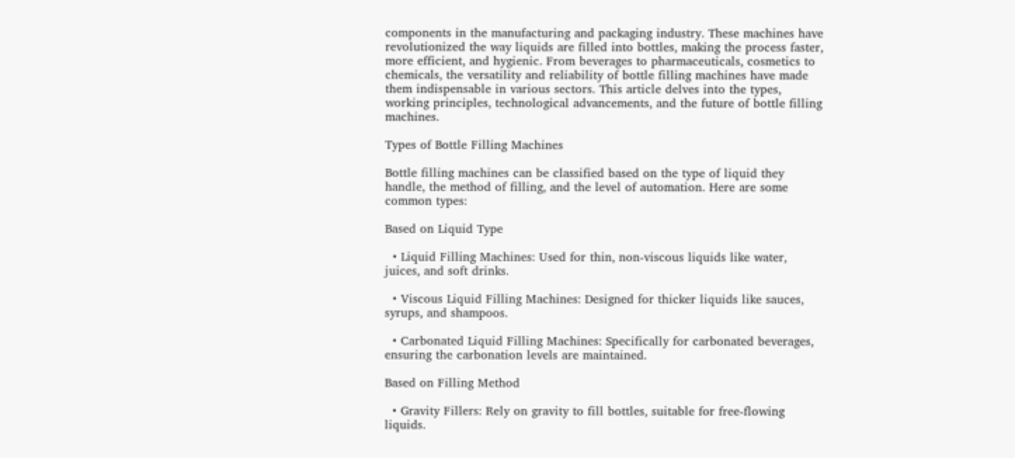components in the manufacturing and packaging industry. These machines have revolutionized the way liquids are filled into bottles, making the process faster, more efficient, and hygienic. From beverages to pharmaceuticals, cosmetics to chemicals, the versatility and reliability of bottle filling machines have made them indispensable in various sectors. This article delves into the types, working principles, technological advancements, and the future of bottle filling machines.

Types of Bottle Filling Machines

Bottle filling machines can be classified based on the type of liquid they handle, the method of filling, and the level of automation. Here are some common types:

Based on Liquid Type

  • Liquid Filling Machines: Used for thin, non-viscous liquids like water, juices, and soft drinks.

  • Viscous Liquid Filling Machines: Designed for thicker liquids like sauces, syrups, and shampoos.

  • Carbonated Liquid Filling Machines: Specifically for carbonated beverages, ensuring the carbonation levels are maintained.

Based on Filling Method

  • Gravity Fillers: Rely on gravity to fill bottles, suitable for free-flowing liquids.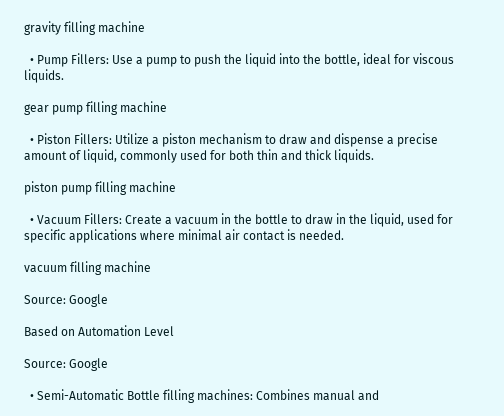gravity filling machine

  • Pump Fillers: Use a pump to push the liquid into the bottle, ideal for viscous liquids.

gear pump filling machine

  • Piston Fillers: Utilize a piston mechanism to draw and dispense a precise amount of liquid, commonly used for both thin and thick liquids.

piston pump filling machine

  • Vacuum Fillers: Create a vacuum in the bottle to draw in the liquid, used for specific applications where minimal air contact is needed.

vacuum filling machine

Source: Google

Based on Automation Level

Source: Google

  • Semi-Automatic Bottle filling machines: Combines manual and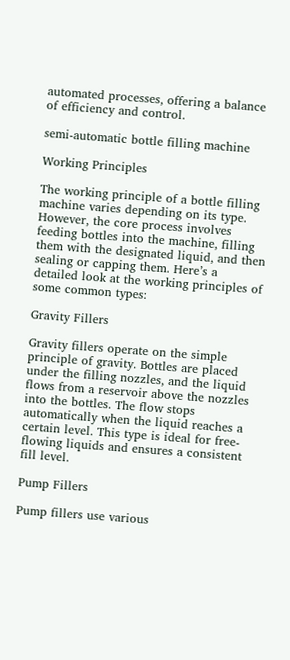automated processes, offering a balance of efficiency and control.

semi-automatic bottle filling machine

Working Principles

The working principle of a bottle filling machine varies depending on its type. However, the core process involves feeding bottles into the machine, filling them with the designated liquid, and then sealing or capping them. Here’s a detailed look at the working principles of some common types:

Gravity Fillers

Gravity fillers operate on the simple principle of gravity. Bottles are placed under the filling nozzles, and the liquid flows from a reservoir above the nozzles into the bottles. The flow stops automatically when the liquid reaches a certain level. This type is ideal for free-flowing liquids and ensures a consistent fill level.

Pump Fillers

Pump fillers use various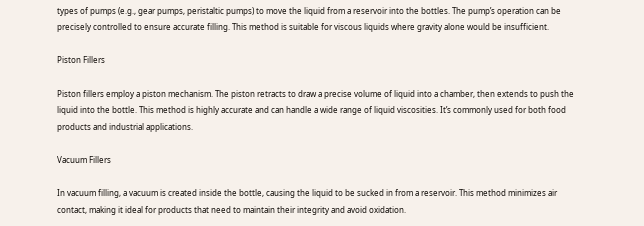types of pumps (e.g., gear pumps, peristaltic pumps) to move the liquid from a reservoir into the bottles. The pump’s operation can be precisely controlled to ensure accurate filling. This method is suitable for viscous liquids where gravity alone would be insufficient.

Piston Fillers

Piston fillers employ a piston mechanism. The piston retracts to draw a precise volume of liquid into a chamber, then extends to push the liquid into the bottle. This method is highly accurate and can handle a wide range of liquid viscosities. It’s commonly used for both food products and industrial applications.

Vacuum Fillers

In vacuum filling, a vacuum is created inside the bottle, causing the liquid to be sucked in from a reservoir. This method minimizes air contact, making it ideal for products that need to maintain their integrity and avoid oxidation.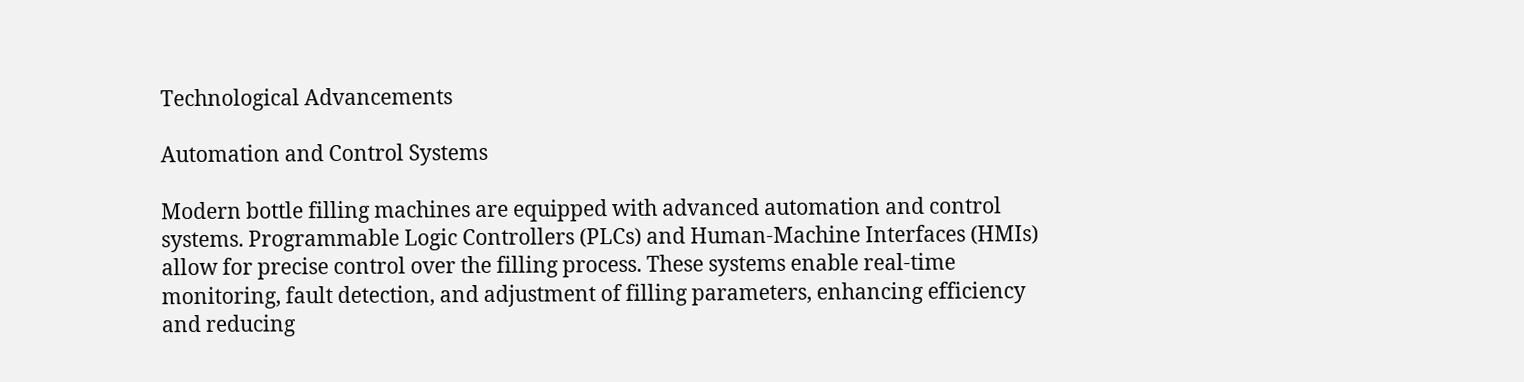Technological Advancements

Automation and Control Systems

Modern bottle filling machines are equipped with advanced automation and control systems. Programmable Logic Controllers (PLCs) and Human-Machine Interfaces (HMIs) allow for precise control over the filling process. These systems enable real-time monitoring, fault detection, and adjustment of filling parameters, enhancing efficiency and reducing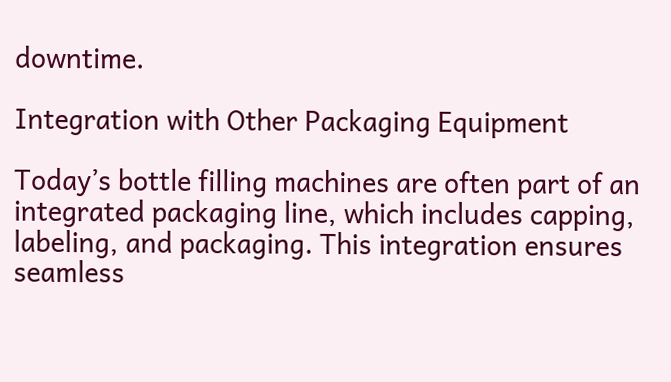downtime.

Integration with Other Packaging Equipment

Today’s bottle filling machines are often part of an integrated packaging line, which includes capping, labeling, and packaging. This integration ensures seamless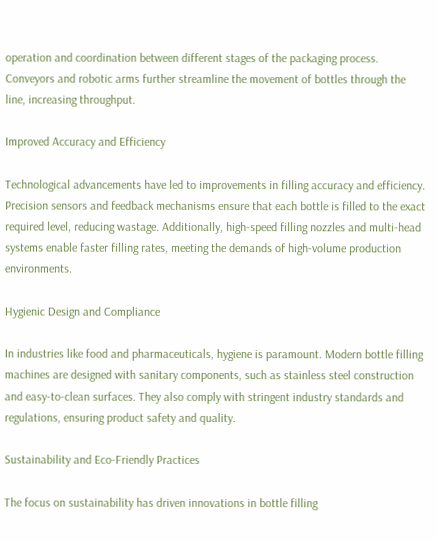operation and coordination between different stages of the packaging process. Conveyors and robotic arms further streamline the movement of bottles through the line, increasing throughput.

Improved Accuracy and Efficiency

Technological advancements have led to improvements in filling accuracy and efficiency. Precision sensors and feedback mechanisms ensure that each bottle is filled to the exact required level, reducing wastage. Additionally, high-speed filling nozzles and multi-head systems enable faster filling rates, meeting the demands of high-volume production environments.

Hygienic Design and Compliance

In industries like food and pharmaceuticals, hygiene is paramount. Modern bottle filling machines are designed with sanitary components, such as stainless steel construction and easy-to-clean surfaces. They also comply with stringent industry standards and regulations, ensuring product safety and quality.

Sustainability and Eco-Friendly Practices

The focus on sustainability has driven innovations in bottle filling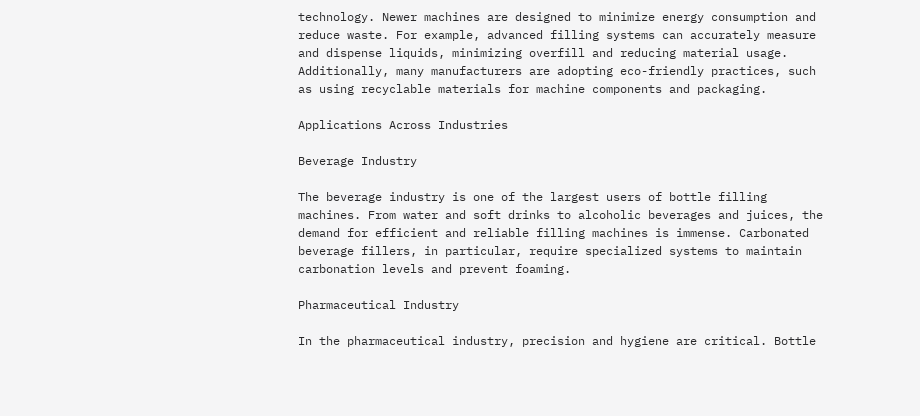technology. Newer machines are designed to minimize energy consumption and reduce waste. For example, advanced filling systems can accurately measure and dispense liquids, minimizing overfill and reducing material usage. Additionally, many manufacturers are adopting eco-friendly practices, such as using recyclable materials for machine components and packaging.

Applications Across Industries

Beverage Industry

The beverage industry is one of the largest users of bottle filling machines. From water and soft drinks to alcoholic beverages and juices, the demand for efficient and reliable filling machines is immense. Carbonated beverage fillers, in particular, require specialized systems to maintain carbonation levels and prevent foaming.

Pharmaceutical Industry

In the pharmaceutical industry, precision and hygiene are critical. Bottle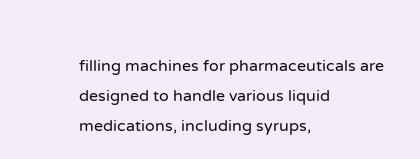filling machines for pharmaceuticals are designed to handle various liquid medications, including syrups,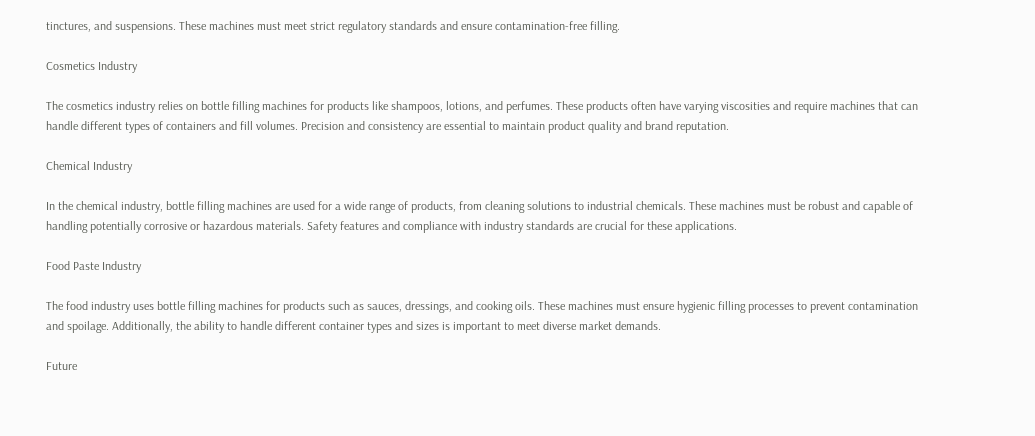tinctures, and suspensions. These machines must meet strict regulatory standards and ensure contamination-free filling.

Cosmetics Industry

The cosmetics industry relies on bottle filling machines for products like shampoos, lotions, and perfumes. These products often have varying viscosities and require machines that can handle different types of containers and fill volumes. Precision and consistency are essential to maintain product quality and brand reputation.

Chemical Industry

In the chemical industry, bottle filling machines are used for a wide range of products, from cleaning solutions to industrial chemicals. These machines must be robust and capable of handling potentially corrosive or hazardous materials. Safety features and compliance with industry standards are crucial for these applications.

Food Paste Industry

The food industry uses bottle filling machines for products such as sauces, dressings, and cooking oils. These machines must ensure hygienic filling processes to prevent contamination and spoilage. Additionally, the ability to handle different container types and sizes is important to meet diverse market demands.

Future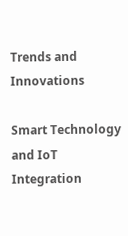Trends and Innovations

Smart Technology and IoT Integration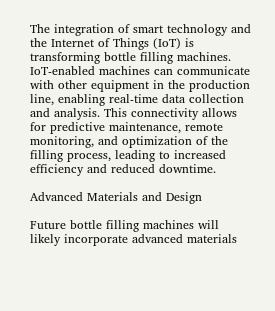The integration of smart technology and the Internet of Things (IoT) is transforming bottle filling machines. IoT-enabled machines can communicate with other equipment in the production line, enabling real-time data collection and analysis. This connectivity allows for predictive maintenance, remote monitoring, and optimization of the filling process, leading to increased efficiency and reduced downtime.

Advanced Materials and Design

Future bottle filling machines will likely incorporate advanced materials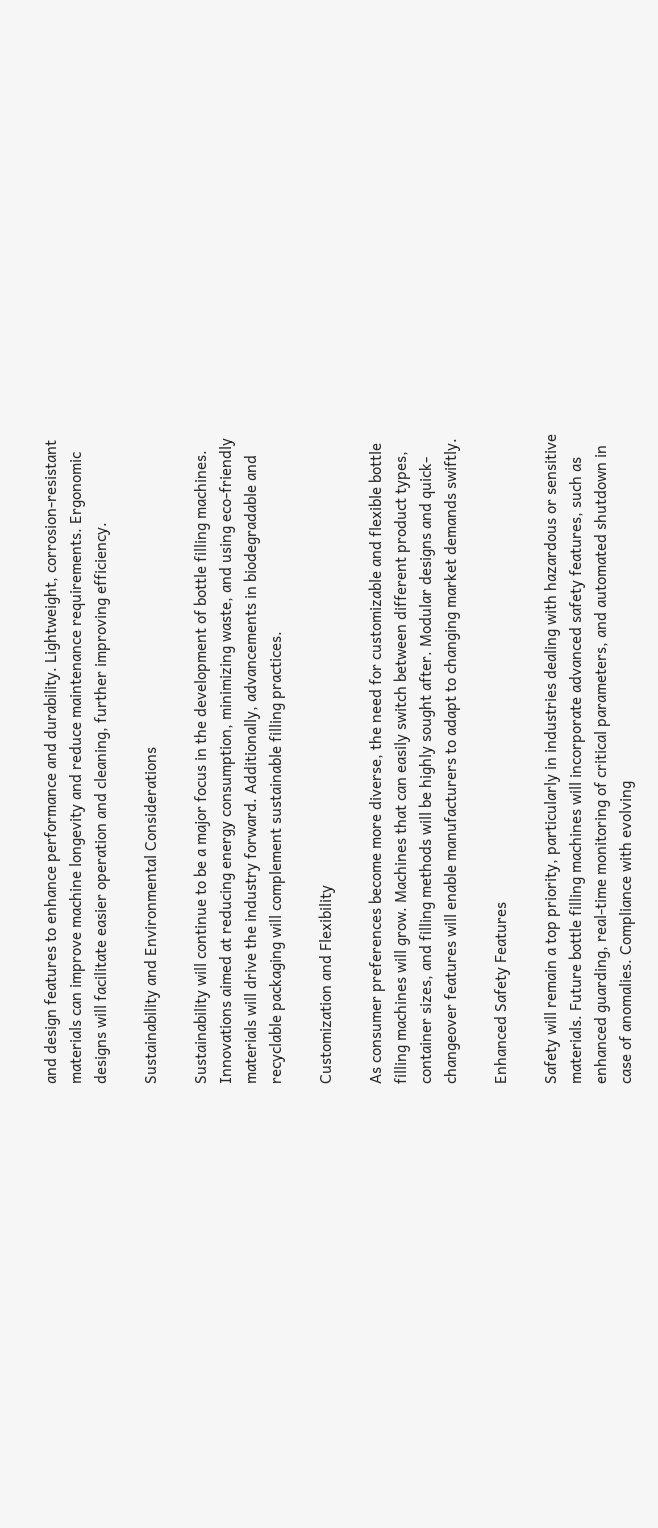and design features to enhance performance and durability. Lightweight, corrosion-resistant materials can improve machine longevity and reduce maintenance requirements. Ergonomic designs will facilitate easier operation and cleaning, further improving efficiency.

Sustainability and Environmental Considerations

Sustainability will continue to be a major focus in the development of bottle filling machines. Innovations aimed at reducing energy consumption, minimizing waste, and using eco-friendly materials will drive the industry forward. Additionally, advancements in biodegradable and recyclable packaging will complement sustainable filling practices.

Customization and Flexibility

As consumer preferences become more diverse, the need for customizable and flexible bottle filling machines will grow. Machines that can easily switch between different product types, container sizes, and filling methods will be highly sought after. Modular designs and quick-changeover features will enable manufacturers to adapt to changing market demands swiftly.

Enhanced Safety Features

Safety will remain a top priority, particularly in industries dealing with hazardous or sensitive materials. Future bottle filling machines will incorporate advanced safety features, such as enhanced guarding, real-time monitoring of critical parameters, and automated shutdown in case of anomalies. Compliance with evolving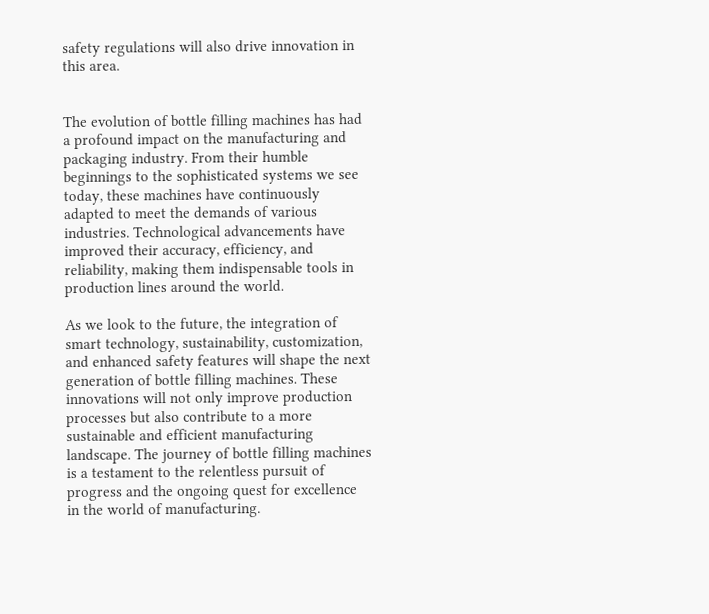safety regulations will also drive innovation in this area.


The evolution of bottle filling machines has had a profound impact on the manufacturing and packaging industry. From their humble beginnings to the sophisticated systems we see today, these machines have continuously adapted to meet the demands of various industries. Technological advancements have improved their accuracy, efficiency, and reliability, making them indispensable tools in production lines around the world.

As we look to the future, the integration of smart technology, sustainability, customization, and enhanced safety features will shape the next generation of bottle filling machines. These innovations will not only improve production processes but also contribute to a more sustainable and efficient manufacturing landscape. The journey of bottle filling machines is a testament to the relentless pursuit of progress and the ongoing quest for excellence in the world of manufacturing.